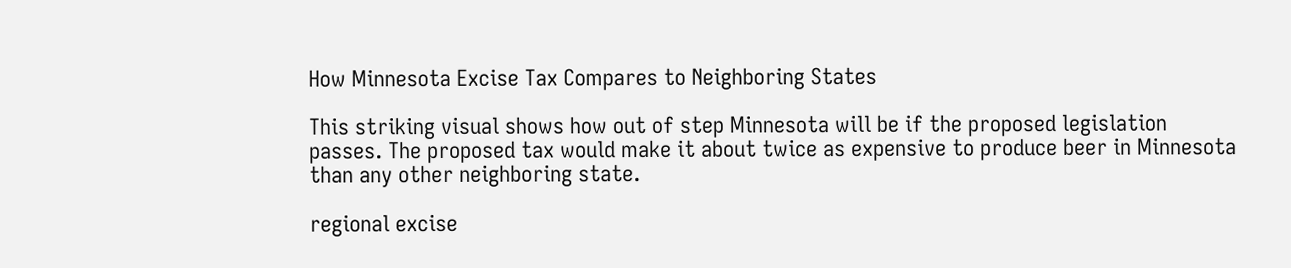How Minnesota Excise Tax Compares to Neighboring States

This striking visual shows how out of step Minnesota will be if the proposed legislation passes. The proposed tax would make it about twice as expensive to produce beer in Minnesota than any other neighboring state.

regional excise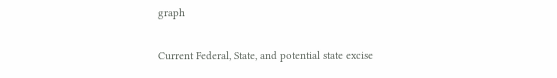graph

Current Federal, State, and potential state excise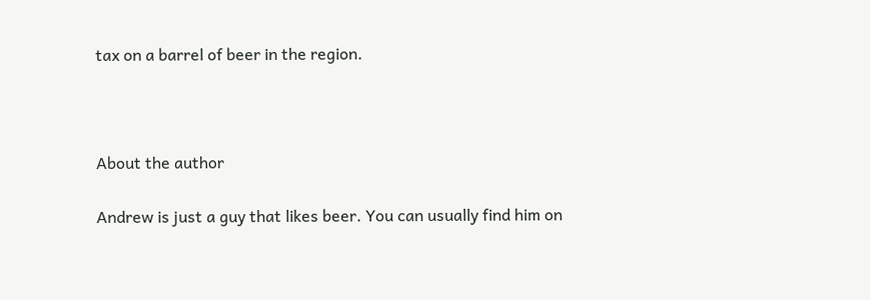tax on a barrel of beer in the region.



About the author

Andrew is just a guy that likes beer. You can usually find him on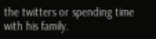the twitters or spending time with his family.